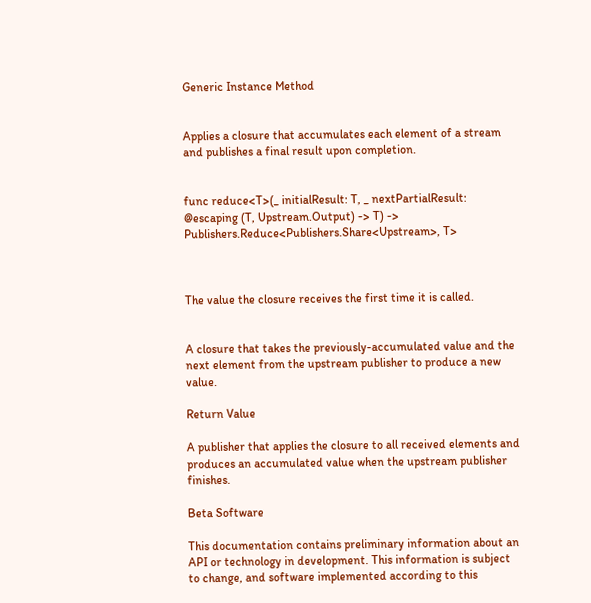Generic Instance Method


Applies a closure that accumulates each element of a stream and publishes a final result upon completion.


func reduce<T>(_ initialResult: T, _ nextPartialResult: @escaping (T, Upstream.Output) -> T) -> Publishers.Reduce<Publishers.Share<Upstream>, T>



The value the closure receives the first time it is called.


A closure that takes the previously-accumulated value and the next element from the upstream publisher to produce a new value.

Return Value

A publisher that applies the closure to all received elements and produces an accumulated value when the upstream publisher finishes.

Beta Software

This documentation contains preliminary information about an API or technology in development. This information is subject to change, and software implemented according to this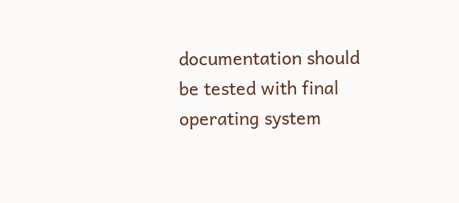documentation should be tested with final operating system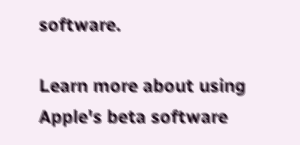software.

Learn more about using Apple's beta software